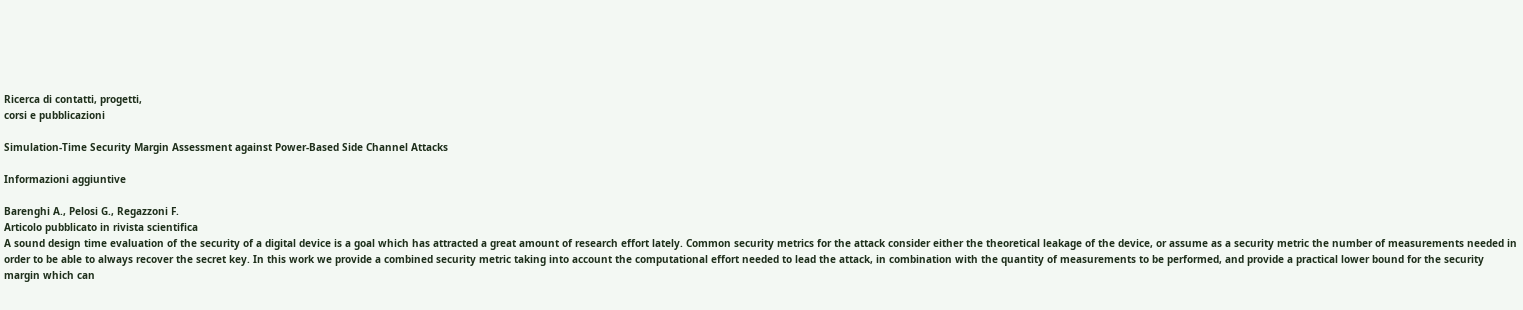Ricerca di contatti, progetti,
corsi e pubblicazioni

Simulation-Time Security Margin Assessment against Power-Based Side Channel Attacks

Informazioni aggiuntive

Barenghi A., Pelosi G., Regazzoni F.
Articolo pubblicato in rivista scientifica
A sound design time evaluation of the security of a digital device is a goal which has attracted a great amount of research effort lately. Common security metrics for the attack consider either the theoretical leakage of the device, or assume as a security metric the number of measurements needed in order to be able to always recover the secret key. In this work we provide a combined security metric taking into account the computational effort needed to lead the attack, in combination with the quantity of measurements to be performed, and provide a practical lower bound for the security margin which can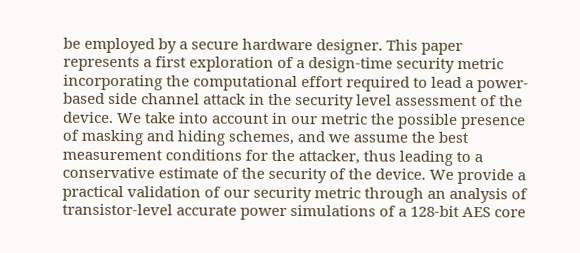be employed by a secure hardware designer. This paper represents a first exploration of a design-time security metric incorporating the computational effort required to lead a power- based side channel attack in the security level assessment of the device. We take into account in our metric the possible presence of masking and hiding schemes, and we assume the best measurement conditions for the attacker, thus leading to a conservative estimate of the security of the device. We provide a practical validation of our security metric through an analysis of transistor-level accurate power simulations of a 128-bit AES core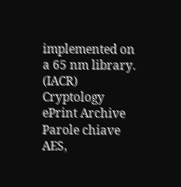implemented on a 65 nm library.
(IACR) Cryptology ePrint Archive
Parole chiave
AES,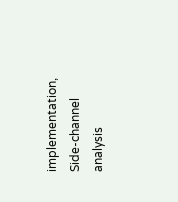implementation, Side-channel analysis